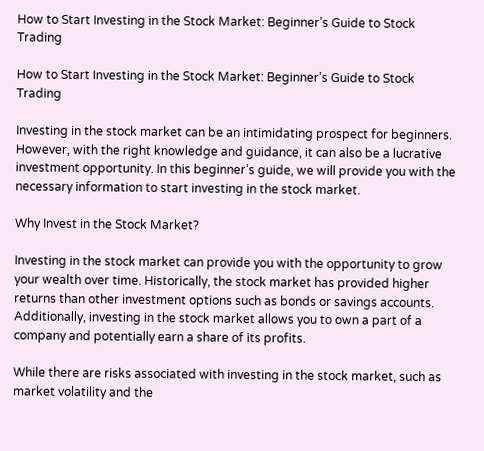How to Start Investing in the Stock Market: Beginner’s Guide to Stock Trading

How to Start Investing in the Stock Market: Beginner’s Guide to Stock Trading

Investing in the stock market can be an intimidating prospect for beginners. However, with the right knowledge and guidance, it can also be a lucrative investment opportunity. In this beginner’s guide, we will provide you with the necessary information to start investing in the stock market.

Why Invest in the Stock Market?

Investing in the stock market can provide you with the opportunity to grow your wealth over time. Historically, the stock market has provided higher returns than other investment options such as bonds or savings accounts. Additionally, investing in the stock market allows you to own a part of a company and potentially earn a share of its profits.

While there are risks associated with investing in the stock market, such as market volatility and the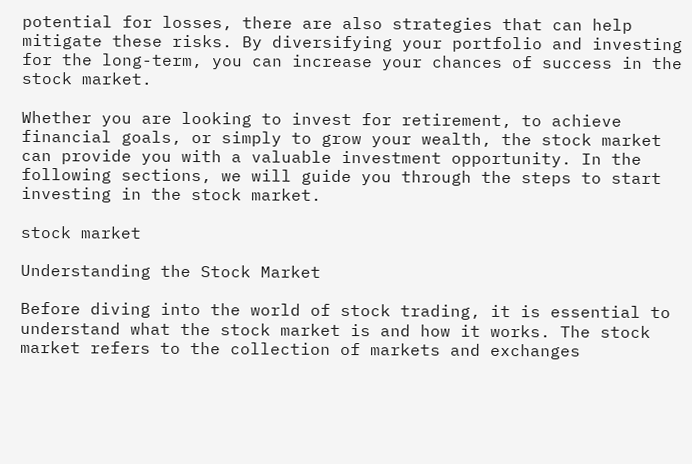potential for losses, there are also strategies that can help mitigate these risks. By diversifying your portfolio and investing for the long-term, you can increase your chances of success in the stock market.

Whether you are looking to invest for retirement, to achieve financial goals, or simply to grow your wealth, the stock market can provide you with a valuable investment opportunity. In the following sections, we will guide you through the steps to start investing in the stock market.

stock market

Understanding the Stock Market

Before diving into the world of stock trading, it is essential to understand what the stock market is and how it works. The stock market refers to the collection of markets and exchanges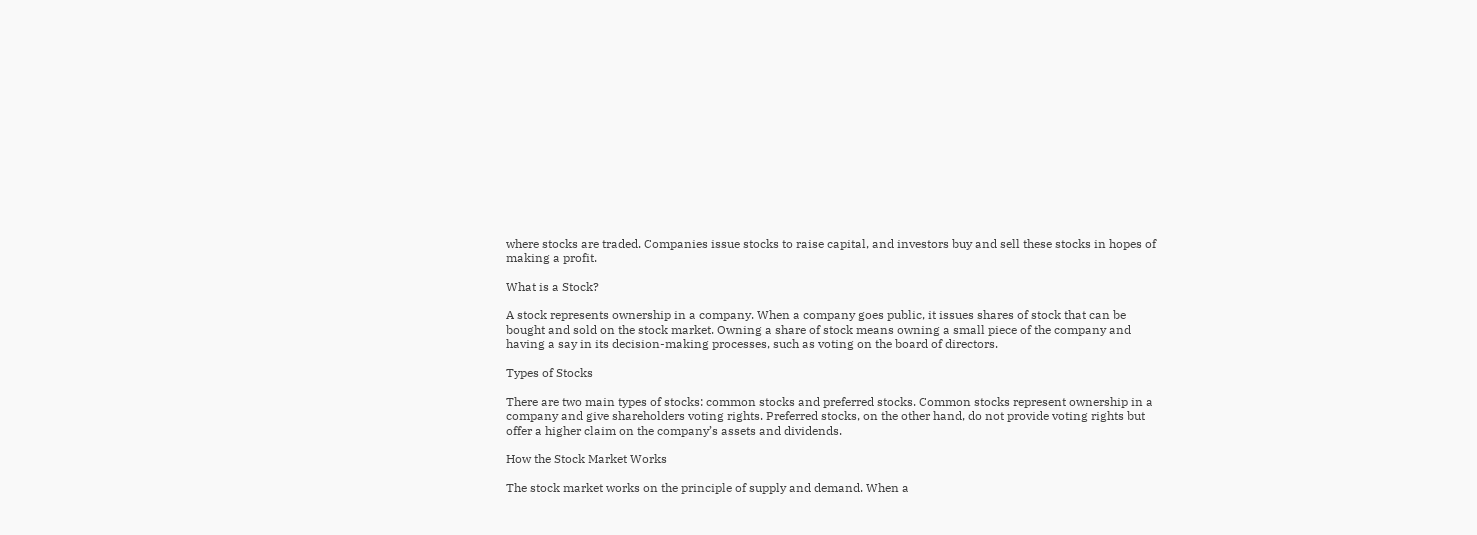where stocks are traded. Companies issue stocks to raise capital, and investors buy and sell these stocks in hopes of making a profit.

What is a Stock?

A stock represents ownership in a company. When a company goes public, it issues shares of stock that can be bought and sold on the stock market. Owning a share of stock means owning a small piece of the company and having a say in its decision-making processes, such as voting on the board of directors.

Types of Stocks

There are two main types of stocks: common stocks and preferred stocks. Common stocks represent ownership in a company and give shareholders voting rights. Preferred stocks, on the other hand, do not provide voting rights but offer a higher claim on the company’s assets and dividends.

How the Stock Market Works

The stock market works on the principle of supply and demand. When a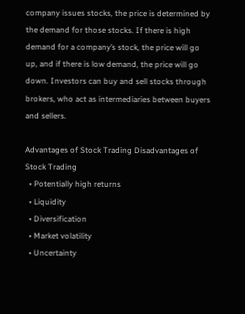company issues stocks, the price is determined by the demand for those stocks. If there is high demand for a company’s stock, the price will go up, and if there is low demand, the price will go down. Investors can buy and sell stocks through brokers, who act as intermediaries between buyers and sellers.

Advantages of Stock Trading Disadvantages of Stock Trading
  • Potentially high returns
  • Liquidity
  • Diversification
  • Market volatility
  • Uncertainty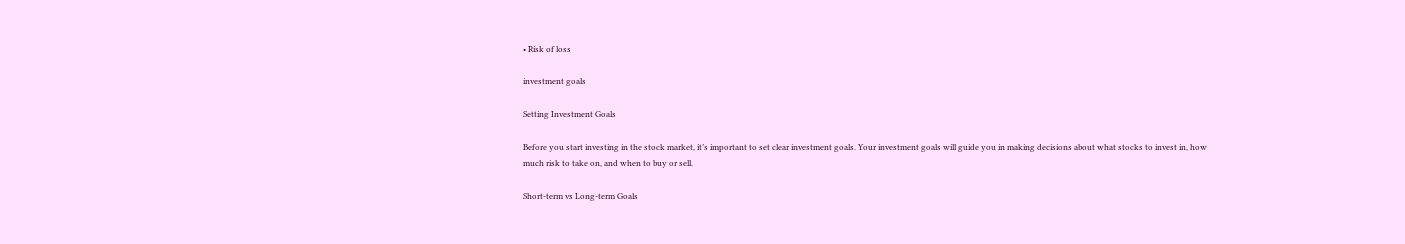• Risk of loss

investment goals

Setting Investment Goals

Before you start investing in the stock market, it’s important to set clear investment goals. Your investment goals will guide you in making decisions about what stocks to invest in, how much risk to take on, and when to buy or sell.

Short-term vs Long-term Goals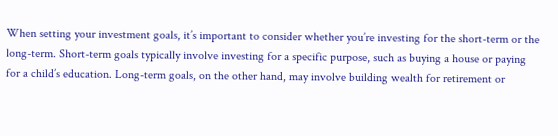When setting your investment goals, it’s important to consider whether you’re investing for the short-term or the long-term. Short-term goals typically involve investing for a specific purpose, such as buying a house or paying for a child’s education. Long-term goals, on the other hand, may involve building wealth for retirement or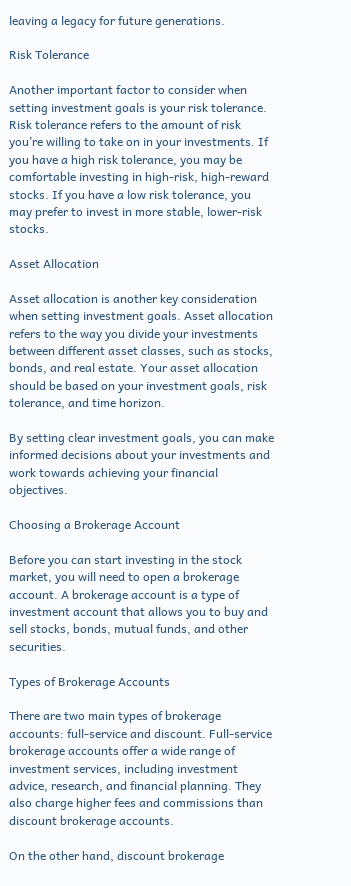leaving a legacy for future generations.

Risk Tolerance

Another important factor to consider when setting investment goals is your risk tolerance. Risk tolerance refers to the amount of risk you’re willing to take on in your investments. If you have a high risk tolerance, you may be comfortable investing in high-risk, high-reward stocks. If you have a low risk tolerance, you may prefer to invest in more stable, lower-risk stocks.

Asset Allocation

Asset allocation is another key consideration when setting investment goals. Asset allocation refers to the way you divide your investments between different asset classes, such as stocks, bonds, and real estate. Your asset allocation should be based on your investment goals, risk tolerance, and time horizon.

By setting clear investment goals, you can make informed decisions about your investments and work towards achieving your financial objectives.

Choosing a Brokerage Account

Before you can start investing in the stock market, you will need to open a brokerage account. A brokerage account is a type of investment account that allows you to buy and sell stocks, bonds, mutual funds, and other securities.

Types of Brokerage Accounts

There are two main types of brokerage accounts: full-service and discount. Full-service brokerage accounts offer a wide range of investment services, including investment advice, research, and financial planning. They also charge higher fees and commissions than discount brokerage accounts.

On the other hand, discount brokerage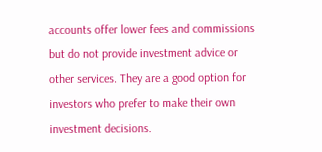accounts offer lower fees and commissions but do not provide investment advice or other services. They are a good option for investors who prefer to make their own investment decisions.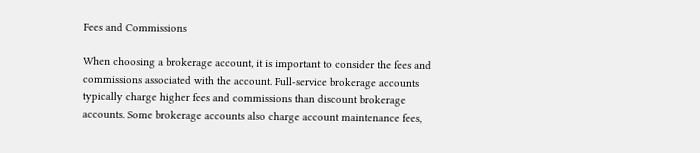Fees and Commissions

When choosing a brokerage account, it is important to consider the fees and commissions associated with the account. Full-service brokerage accounts typically charge higher fees and commissions than discount brokerage accounts. Some brokerage accounts also charge account maintenance fees,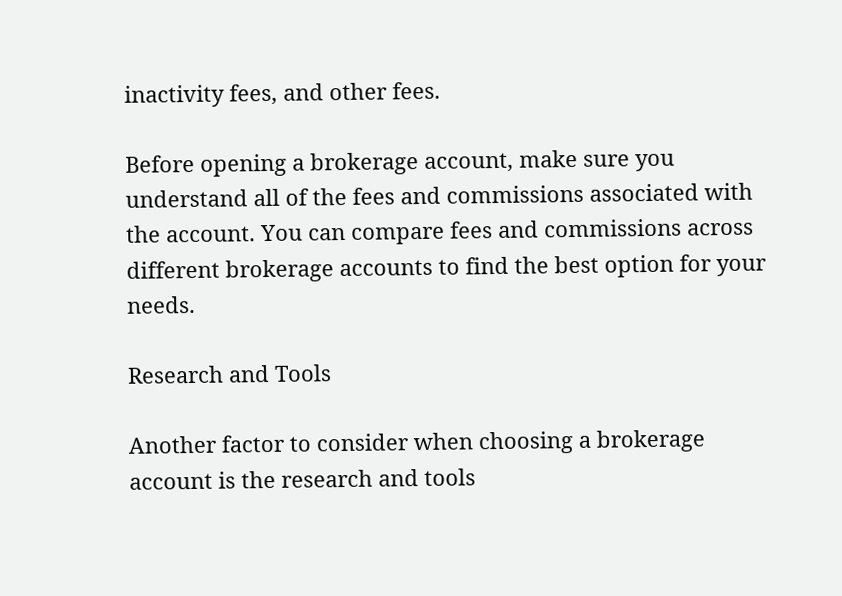inactivity fees, and other fees.

Before opening a brokerage account, make sure you understand all of the fees and commissions associated with the account. You can compare fees and commissions across different brokerage accounts to find the best option for your needs.

Research and Tools

Another factor to consider when choosing a brokerage account is the research and tools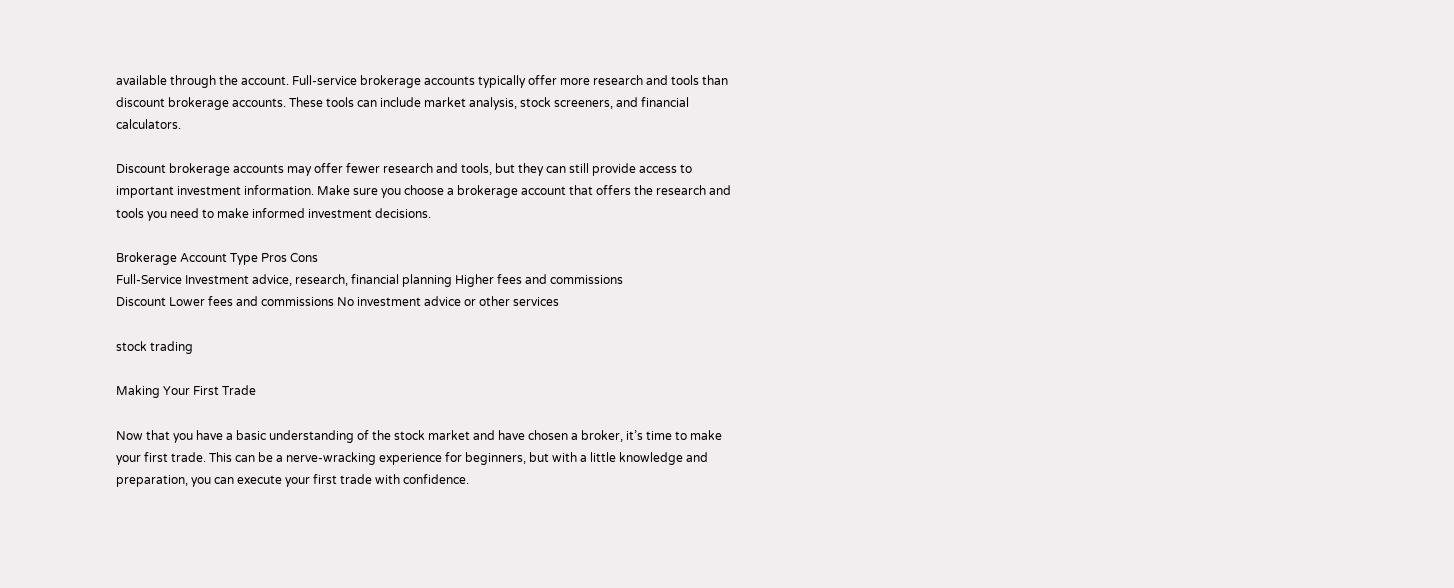available through the account. Full-service brokerage accounts typically offer more research and tools than discount brokerage accounts. These tools can include market analysis, stock screeners, and financial calculators.

Discount brokerage accounts may offer fewer research and tools, but they can still provide access to important investment information. Make sure you choose a brokerage account that offers the research and tools you need to make informed investment decisions.

Brokerage Account Type Pros Cons
Full-Service Investment advice, research, financial planning Higher fees and commissions
Discount Lower fees and commissions No investment advice or other services

stock trading

Making Your First Trade

Now that you have a basic understanding of the stock market and have chosen a broker, it’s time to make your first trade. This can be a nerve-wracking experience for beginners, but with a little knowledge and preparation, you can execute your first trade with confidence.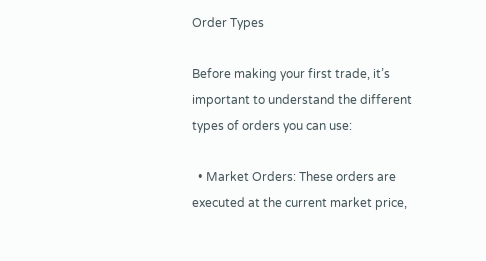Order Types

Before making your first trade, it’s important to understand the different types of orders you can use:

  • Market Orders: These orders are executed at the current market price,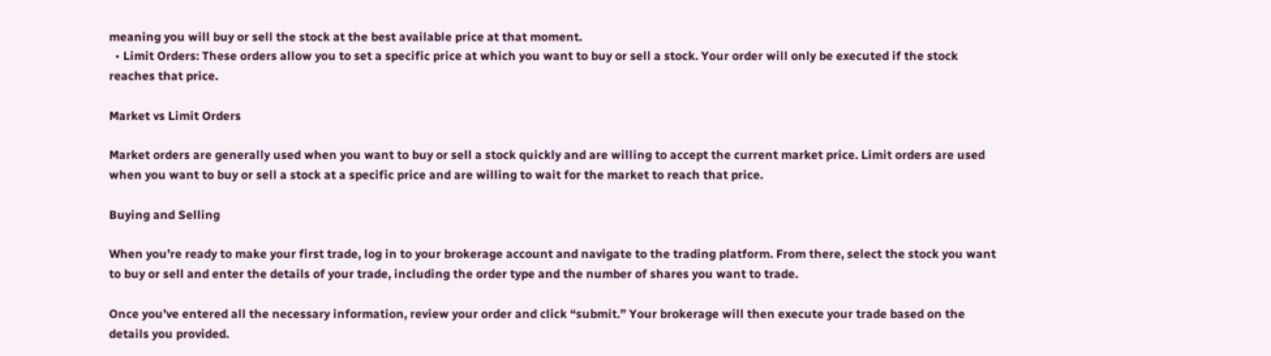meaning you will buy or sell the stock at the best available price at that moment.
  • Limit Orders: These orders allow you to set a specific price at which you want to buy or sell a stock. Your order will only be executed if the stock reaches that price.

Market vs Limit Orders

Market orders are generally used when you want to buy or sell a stock quickly and are willing to accept the current market price. Limit orders are used when you want to buy or sell a stock at a specific price and are willing to wait for the market to reach that price.

Buying and Selling

When you’re ready to make your first trade, log in to your brokerage account and navigate to the trading platform. From there, select the stock you want to buy or sell and enter the details of your trade, including the order type and the number of shares you want to trade.

Once you’ve entered all the necessary information, review your order and click “submit.” Your brokerage will then execute your trade based on the details you provided.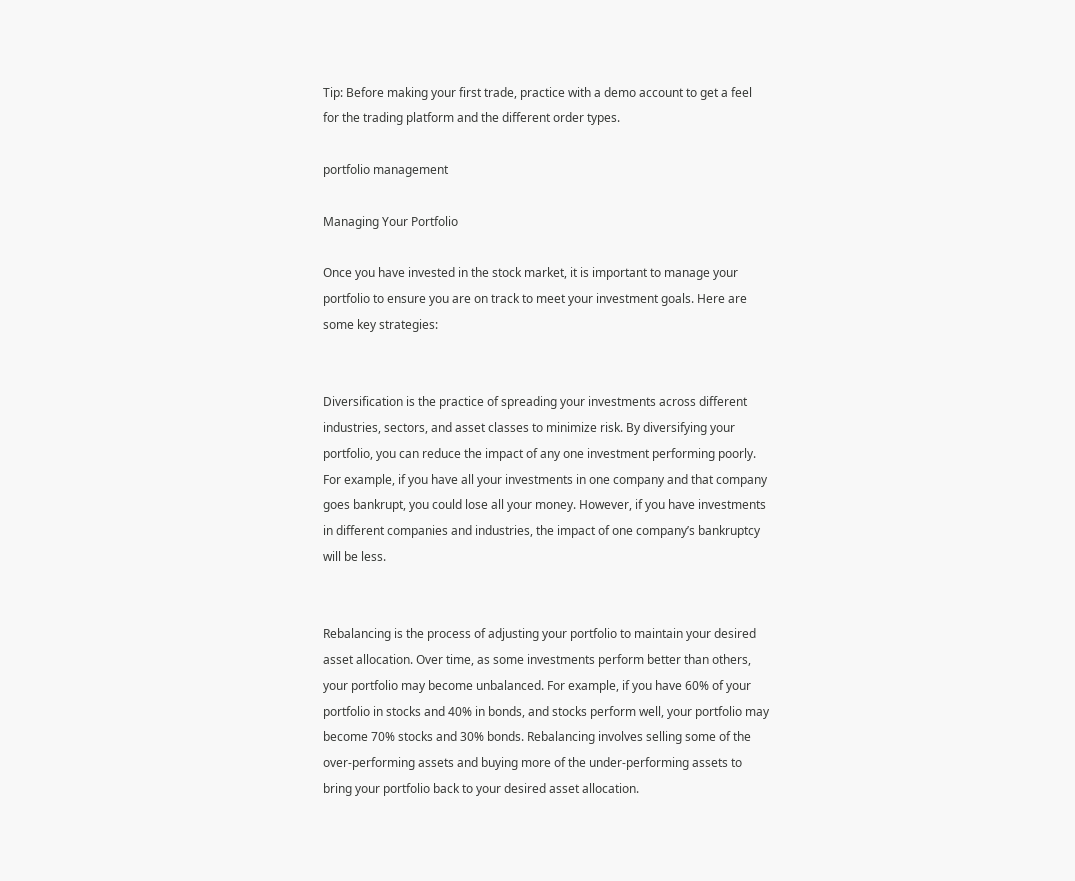Tip: Before making your first trade, practice with a demo account to get a feel for the trading platform and the different order types.

portfolio management

Managing Your Portfolio

Once you have invested in the stock market, it is important to manage your portfolio to ensure you are on track to meet your investment goals. Here are some key strategies:


Diversification is the practice of spreading your investments across different industries, sectors, and asset classes to minimize risk. By diversifying your portfolio, you can reduce the impact of any one investment performing poorly. For example, if you have all your investments in one company and that company goes bankrupt, you could lose all your money. However, if you have investments in different companies and industries, the impact of one company’s bankruptcy will be less.


Rebalancing is the process of adjusting your portfolio to maintain your desired asset allocation. Over time, as some investments perform better than others, your portfolio may become unbalanced. For example, if you have 60% of your portfolio in stocks and 40% in bonds, and stocks perform well, your portfolio may become 70% stocks and 30% bonds. Rebalancing involves selling some of the over-performing assets and buying more of the under-performing assets to bring your portfolio back to your desired asset allocation.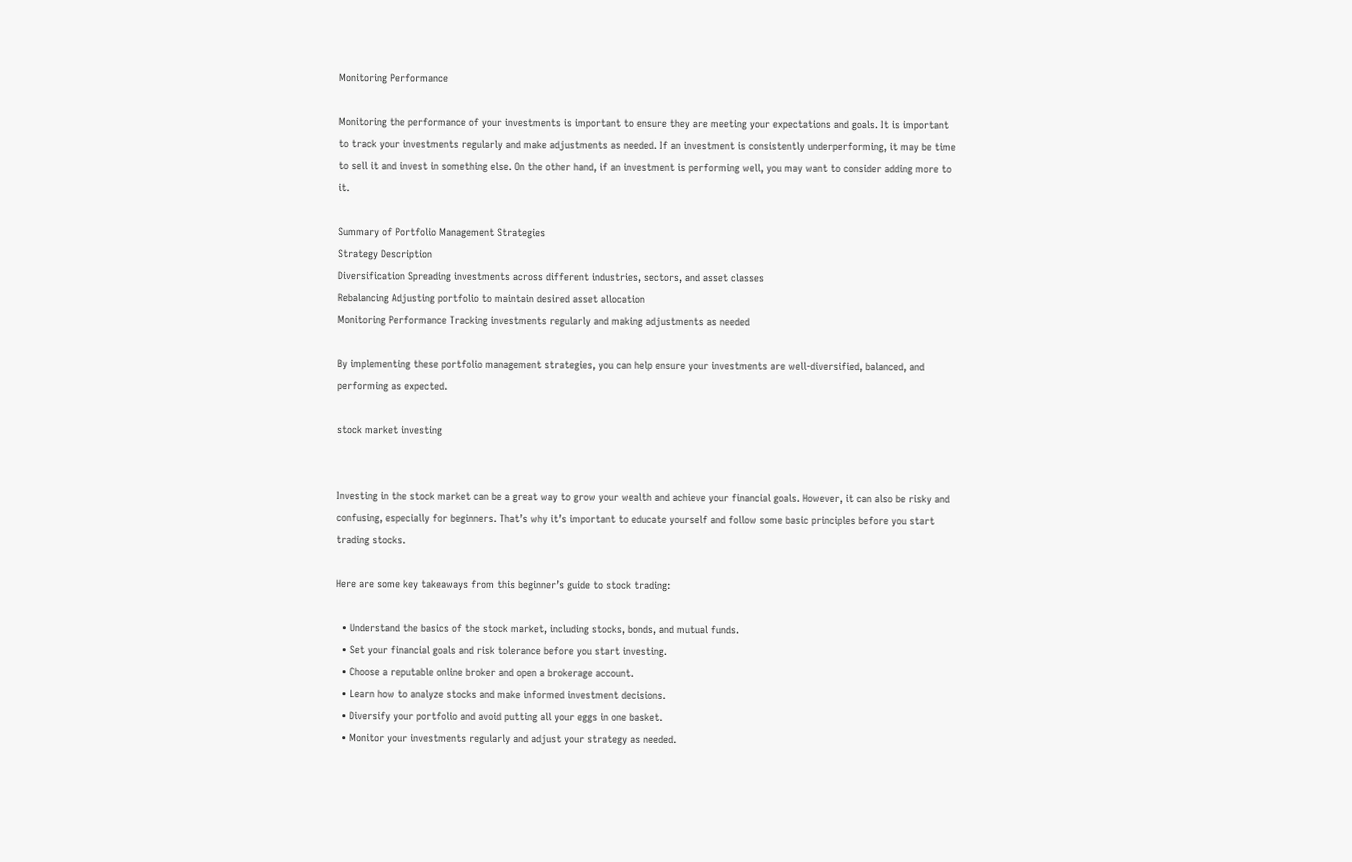Monitoring Performance

Monitoring the performance of your investments is important to ensure they are meeting your expectations and goals. It is important to track your investments regularly and make adjustments as needed. If an investment is consistently underperforming, it may be time to sell it and invest in something else. On the other hand, if an investment is performing well, you may want to consider adding more to it.

Summary of Portfolio Management Strategies
Strategy Description
Diversification Spreading investments across different industries, sectors, and asset classes
Rebalancing Adjusting portfolio to maintain desired asset allocation
Monitoring Performance Tracking investments regularly and making adjustments as needed

By implementing these portfolio management strategies, you can help ensure your investments are well-diversified, balanced, and performing as expected.

stock market investing


Investing in the stock market can be a great way to grow your wealth and achieve your financial goals. However, it can also be risky and confusing, especially for beginners. That’s why it’s important to educate yourself and follow some basic principles before you start trading stocks.

Here are some key takeaways from this beginner’s guide to stock trading:

  • Understand the basics of the stock market, including stocks, bonds, and mutual funds.
  • Set your financial goals and risk tolerance before you start investing.
  • Choose a reputable online broker and open a brokerage account.
  • Learn how to analyze stocks and make informed investment decisions.
  • Diversify your portfolio and avoid putting all your eggs in one basket.
  • Monitor your investments regularly and adjust your strategy as needed.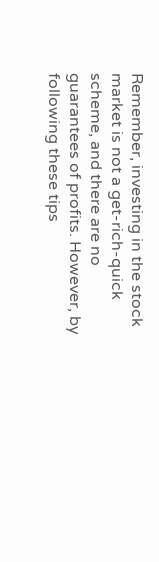Remember, investing in the stock market is not a get-rich-quick scheme, and there are no guarantees of profits. However, by following these tips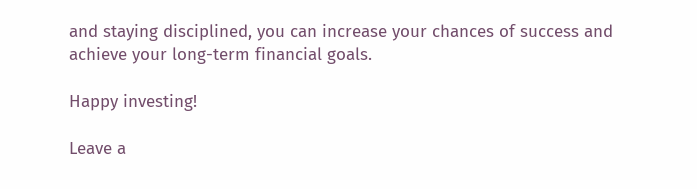and staying disciplined, you can increase your chances of success and achieve your long-term financial goals.

Happy investing!

Leave a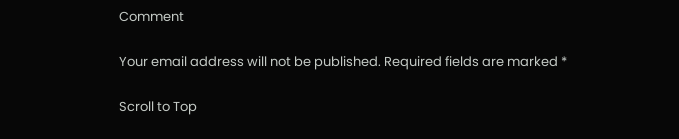Comment

Your email address will not be published. Required fields are marked *

Scroll to Top